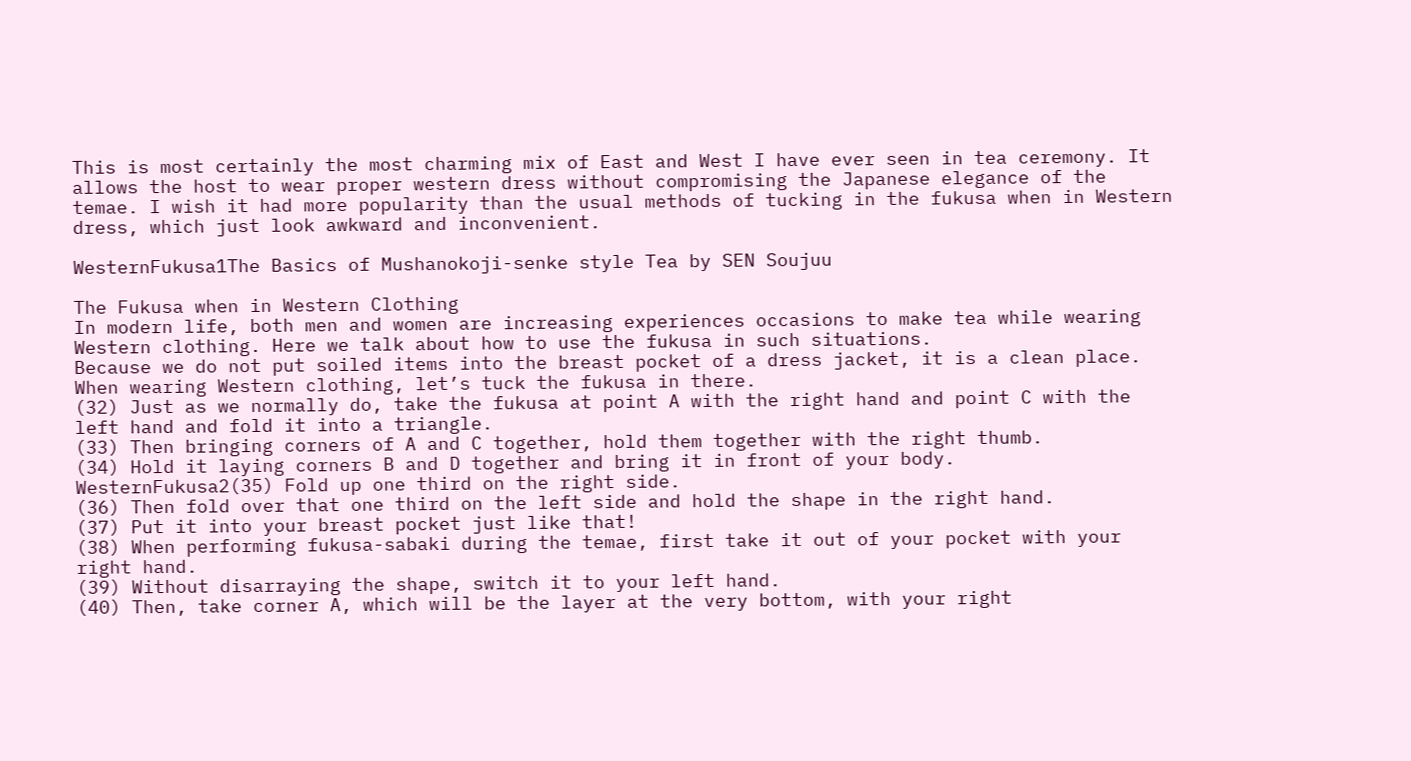This is most certainly the most charming mix of East and West I have ever seen in tea ceremony. It allows the host to wear proper western dress without compromising the Japanese elegance of the temae. I wish it had more popularity than the usual methods of tucking in the fukusa when in Western dress, which just look awkward and inconvenient.

WesternFukusa1The Basics of Mushanokoji-senke style Tea by SEN Soujuu

The Fukusa when in Western Clothing
In modern life, both men and women are increasing experiences occasions to make tea while wearing Western clothing. Here we talk about how to use the fukusa in such situations.
Because we do not put soiled items into the breast pocket of a dress jacket, it is a clean place. When wearing Western clothing, let’s tuck the fukusa in there.
(32) Just as we normally do, take the fukusa at point A with the right hand and point C with the left hand and fold it into a triangle.
(33) Then bringing corners of A and C together, hold them together with the right thumb.
(34) Hold it laying corners B and D together and bring it in front of your body.
WesternFukusa2(35) Fold up one third on the right side.
(36) Then fold over that one third on the left side and hold the shape in the right hand.
(37) Put it into your breast pocket just like that!
(38) When performing fukusa-sabaki during the temae, first take it out of your pocket with your right hand.
(39) Without disarraying the shape, switch it to your left hand.
(40) Then, take corner A, which will be the layer at the very bottom, with your right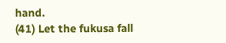hand.
(41) Let the fukusa fall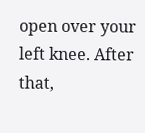open over your left knee. After that,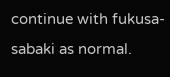continue with fukusa-sabaki as normal.